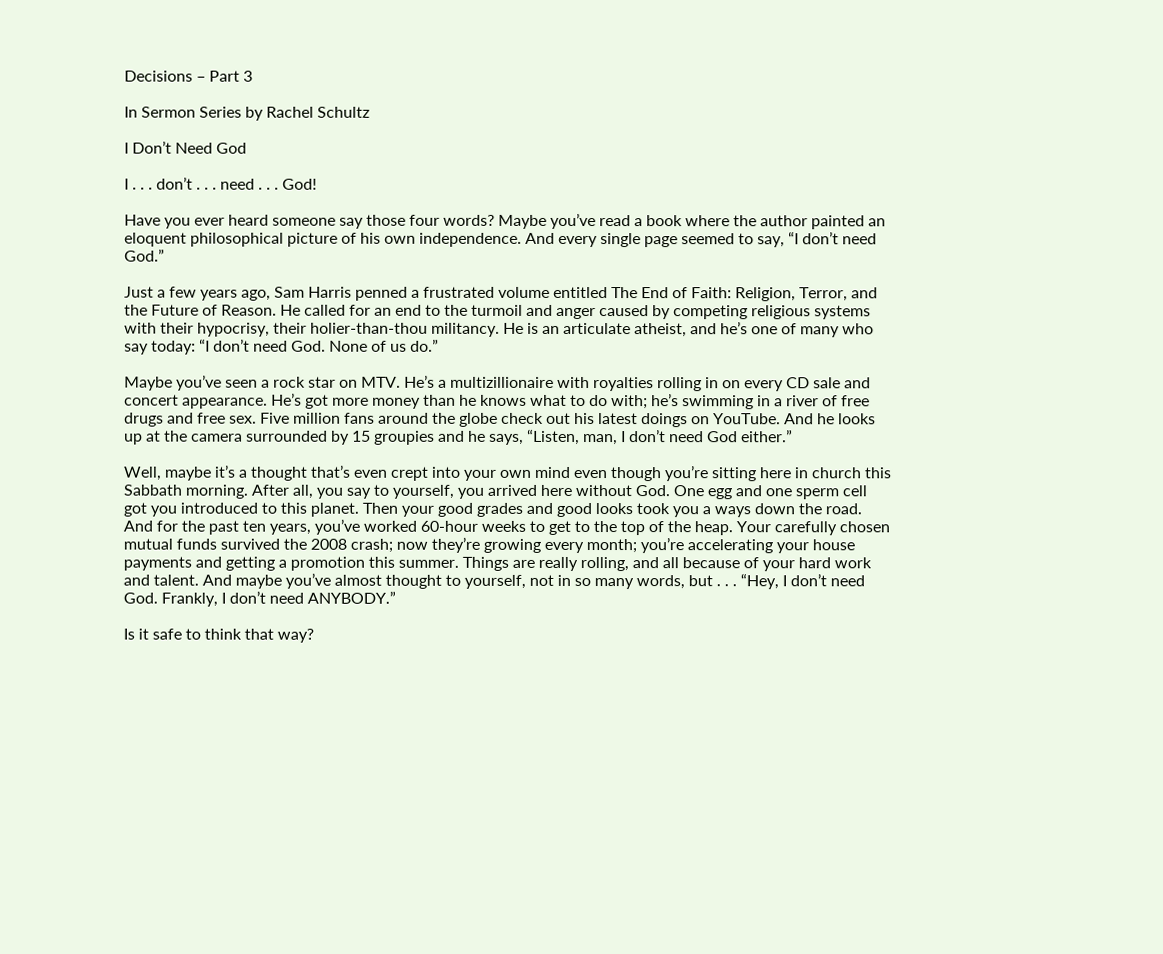Decisions – Part 3

In Sermon Series by Rachel Schultz

I Don’t Need God

I . . . don’t . . . need . . . God!

Have you ever heard someone say those four words? Maybe you’ve read a book where the author painted an eloquent philosophical picture of his own independence. And every single page seemed to say, “I don’t need God.”

Just a few years ago, Sam Harris penned a frustrated volume entitled The End of Faith: Religion, Terror, and the Future of Reason. He called for an end to the turmoil and anger caused by competing religious systems with their hypocrisy, their holier-than-thou militancy. He is an articulate atheist, and he’s one of many who say today: “I don’t need God. None of us do.”

Maybe you’ve seen a rock star on MTV. He’s a multizillionaire with royalties rolling in on every CD sale and concert appearance. He’s got more money than he knows what to do with; he’s swimming in a river of free drugs and free sex. Five million fans around the globe check out his latest doings on YouTube. And he looks up at the camera surrounded by 15 groupies and he says, “Listen, man, I don’t need God either.”

Well, maybe it’s a thought that’s even crept into your own mind even though you’re sitting here in church this Sabbath morning. After all, you say to yourself, you arrived here without God. One egg and one sperm cell got you introduced to this planet. Then your good grades and good looks took you a ways down the road. And for the past ten years, you’ve worked 60-hour weeks to get to the top of the heap. Your carefully chosen mutual funds survived the 2008 crash; now they’re growing every month; you’re accelerating your house payments and getting a promotion this summer. Things are really rolling, and all because of your hard work and talent. And maybe you’ve almost thought to yourself, not in so many words, but . . . “Hey, I don’t need God. Frankly, I don’t need ANYBODY.”

Is it safe to think that way?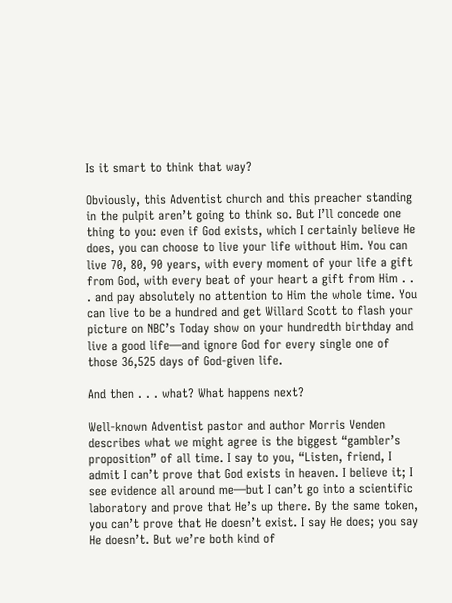Is it smart to think that way?

Obviously, this Adventist church and this preacher standing in the pulpit aren’t going to think so. But I’ll concede one thing to you: even if God exists, which I certainly believe He does, you can choose to live your life without Him. You can live 70, 80, 90 years, with every moment of your life a gift from God, with every beat of your heart a gift from Him . . . and pay absolutely no attention to Him the whole time. You can live to be a hundred and get Willard Scott to flash your picture on NBC’s Today show on your hundredth birthday and live a good life—and ignore God for every single one of those 36,525 days of God-given life.

And then . . . what? What happens next?

Well-known Adventist pastor and author Morris Venden describes what we might agree is the biggest “gambler’s proposition” of all time. I say to you, “Listen, friend, I admit I can’t prove that God exists in heaven. I believe it; I see evidence all around me—but I can’t go into a scientific laboratory and prove that He’s up there. By the same token, you can’t prove that He doesn’t exist. I say He does; you say He doesn’t. But we’re both kind of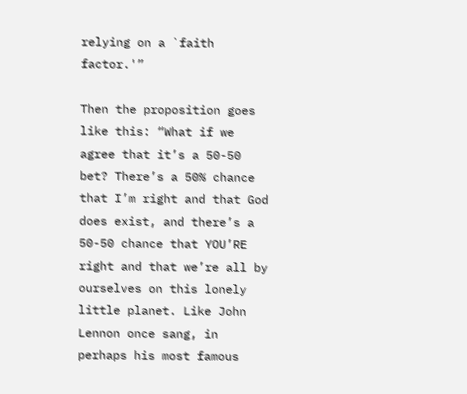relying on a `faith factor.'”

Then the proposition goes like this: “What if we agree that it’s a 50-50 bet? There’s a 50% chance that I’m right and that God does exist, and there’s a 50-50 chance that YOU’RE right and that we’re all by ourselves on this lonely little planet. Like John Lennon once sang, in perhaps his most famous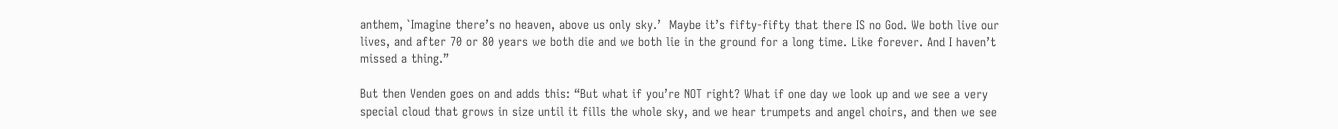anthem, `Imagine there’s no heaven, above us only sky.’  Maybe it’s fifty-fifty that there IS no God. We both live our lives, and after 70 or 80 years we both die and we both lie in the ground for a long time. Like forever. And I haven’t missed a thing.”

But then Venden goes on and adds this: “But what if you’re NOT right? What if one day we look up and we see a very special cloud that grows in size until it fills the whole sky, and we hear trumpets and angel choirs, and then we see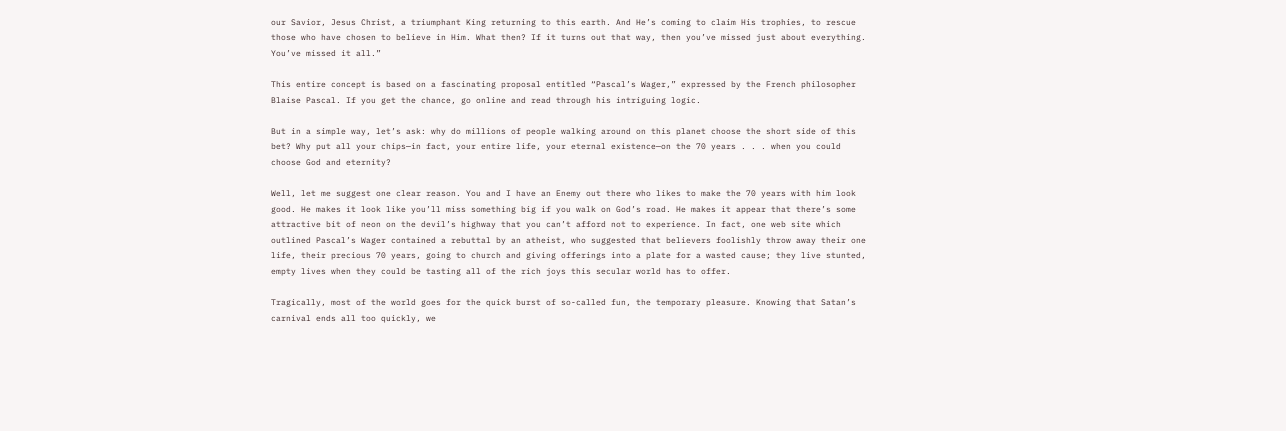our Savior, Jesus Christ, a triumphant King returning to this earth. And He’s coming to claim His trophies, to rescue those who have chosen to believe in Him. What then? If it turns out that way, then you’ve missed just about everything. You’ve missed it all.”

This entire concept is based on a fascinating proposal entitled “Pascal’s Wager,” expressed by the French philosopher Blaise Pascal. If you get the chance, go online and read through his intriguing logic.

But in a simple way, let’s ask: why do millions of people walking around on this planet choose the short side of this bet? Why put all your chips—in fact, your entire life, your eternal existence—on the 70 years . . . when you could choose God and eternity?

Well, let me suggest one clear reason. You and I have an Enemy out there who likes to make the 70 years with him look good. He makes it look like you’ll miss something big if you walk on God’s road. He makes it appear that there’s some attractive bit of neon on the devil’s highway that you can’t afford not to experience. In fact, one web site which outlined Pascal’s Wager contained a rebuttal by an atheist, who suggested that believers foolishly throw away their one life, their precious 70 years, going to church and giving offerings into a plate for a wasted cause; they live stunted, empty lives when they could be tasting all of the rich joys this secular world has to offer.

Tragically, most of the world goes for the quick burst of so-called fun, the temporary pleasure. Knowing that Satan’s carnival ends all too quickly, we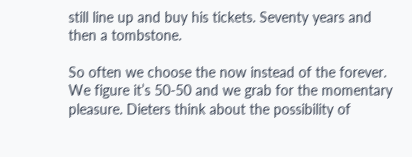still line up and buy his tickets. Seventy years and then a tombstone.

So often we choose the now instead of the forever. We figure it’s 50-50 and we grab for the momentary pleasure. Dieters think about the possibility of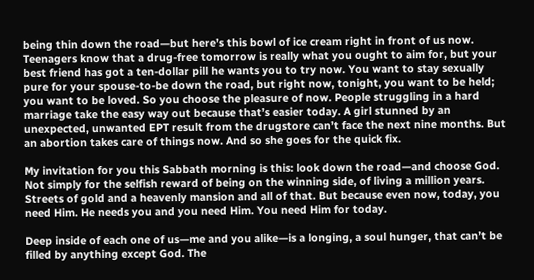being thin down the road—but here’s this bowl of ice cream right in front of us now. Teenagers know that a drug-free tomorrow is really what you ought to aim for, but your best friend has got a ten-dollar pill he wants you to try now. You want to stay sexually pure for your spouse-to-be down the road, but right now, tonight, you want to be held; you want to be loved. So you choose the pleasure of now. People struggling in a hard marriage take the easy way out because that’s easier today. A girl stunned by an unexpected, unwanted EPT result from the drugstore can’t face the next nine months. But an abortion takes care of things now. And so she goes for the quick fix.

My invitation for you this Sabbath morning is this: look down the road—and choose God. Not simply for the selfish reward of being on the winning side, of living a million years. Streets of gold and a heavenly mansion and all of that. But because even now, today, you need Him. He needs you and you need Him. You need Him for today.

Deep inside of each one of us—me and you alike—is a longing, a soul hunger, that can’t be filled by anything except God. The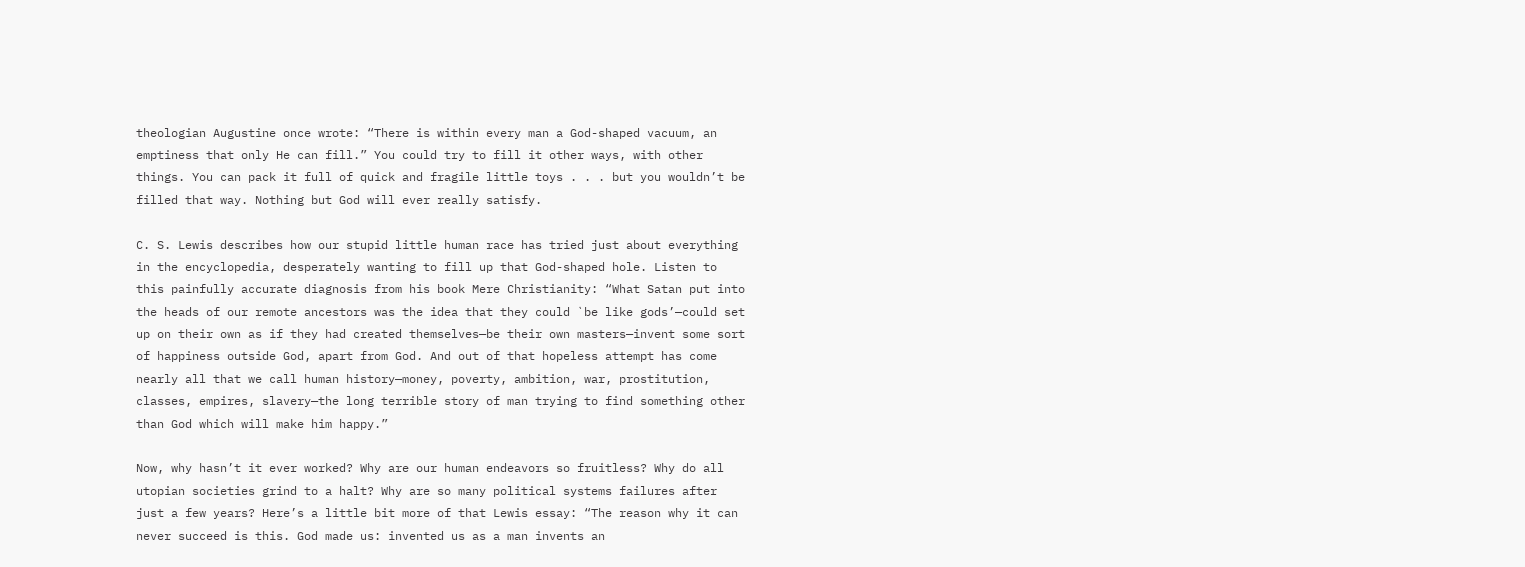theologian Augustine once wrote: “There is within every man a God-shaped vacuum, an emptiness that only He can fill.” You could try to fill it other ways, with other things. You can pack it full of quick and fragile little toys . . . but you wouldn’t be filled that way. Nothing but God will ever really satisfy.

C. S. Lewis describes how our stupid little human race has tried just about everything in the encyclopedia, desperately wanting to fill up that God-shaped hole. Listen to this painfully accurate diagnosis from his book Mere Christianity: “What Satan put into the heads of our remote ancestors was the idea that they could `be like gods’—could set up on their own as if they had created themselves—be their own masters—invent some sort of happiness outside God, apart from God. And out of that hopeless attempt has come nearly all that we call human history—money, poverty, ambition, war, prostitution, classes, empires, slavery—the long terrible story of man trying to find something other than God which will make him happy.”

Now, why hasn’t it ever worked? Why are our human endeavors so fruitless? Why do all utopian societies grind to a halt? Why are so many political systems failures after just a few years? Here’s a little bit more of that Lewis essay: “The reason why it can never succeed is this. God made us: invented us as a man invents an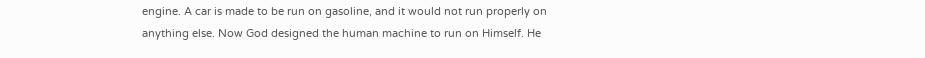engine. A car is made to be run on gasoline, and it would not run properly on anything else. Now God designed the human machine to run on Himself. He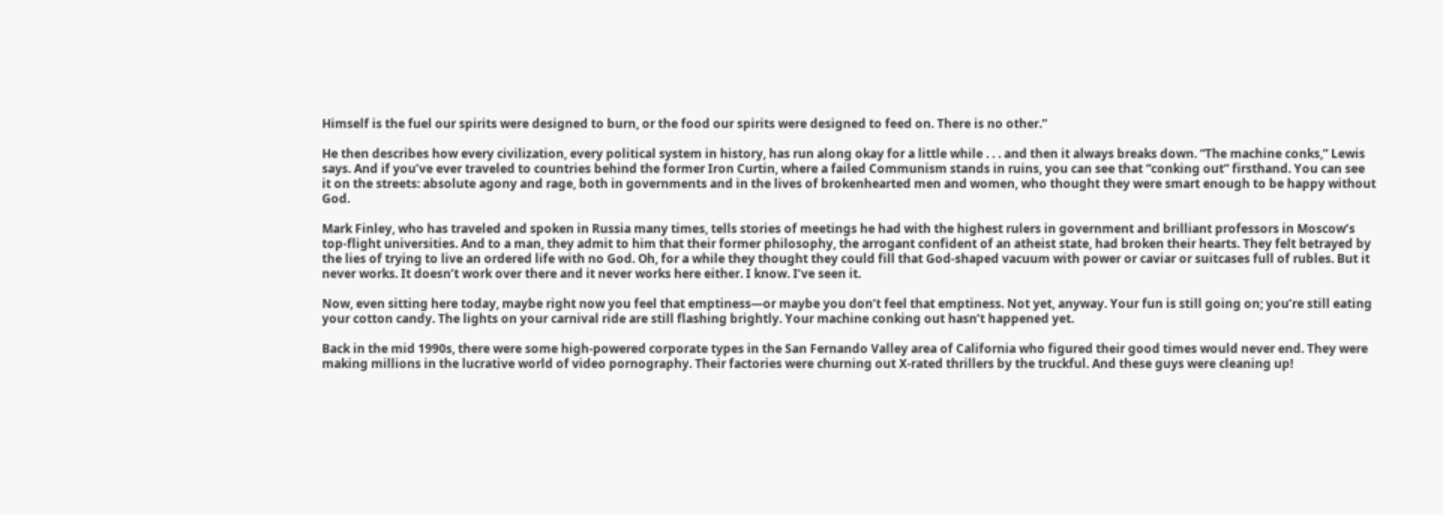Himself is the fuel our spirits were designed to burn, or the food our spirits were designed to feed on. There is no other.”

He then describes how every civilization, every political system in history, has run along okay for a little while . . . and then it always breaks down. “The machine conks,” Lewis says. And if you’ve ever traveled to countries behind the former Iron Curtin, where a failed Communism stands in ruins, you can see that “conking out” firsthand. You can see it on the streets: absolute agony and rage, both in governments and in the lives of brokenhearted men and women, who thought they were smart enough to be happy without God.

Mark Finley, who has traveled and spoken in Russia many times, tells stories of meetings he had with the highest rulers in government and brilliant professors in Moscow’s top-flight universities. And to a man, they admit to him that their former philosophy, the arrogant confident of an atheist state, had broken their hearts. They felt betrayed by the lies of trying to live an ordered life with no God. Oh, for a while they thought they could fill that God-shaped vacuum with power or caviar or suitcases full of rubles. But it never works. It doesn’t work over there and it never works here either. I know. I’ve seen it.

Now, even sitting here today, maybe right now you feel that emptiness—or maybe you don’t feel that emptiness. Not yet, anyway. Your fun is still going on; you’re still eating your cotton candy. The lights on your carnival ride are still flashing brightly. Your machine conking out hasn’t happened yet.

Back in the mid 1990s, there were some high-powered corporate types in the San Fernando Valley area of California who figured their good times would never end. They were making millions in the lucrative world of video pornography. Their factories were churning out X-rated thrillers by the truckful. And these guys were cleaning up!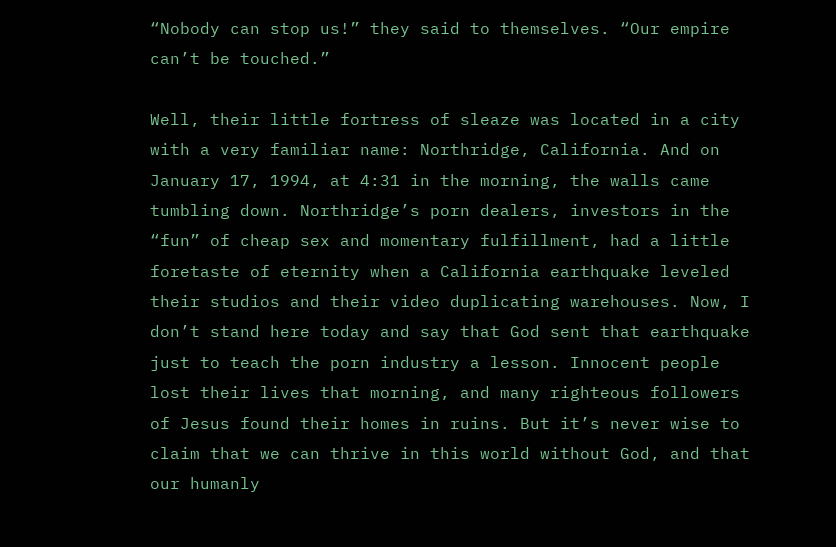“Nobody can stop us!” they said to themselves. “Our empire can’t be touched.”

Well, their little fortress of sleaze was located in a city with a very familiar name: Northridge, California. And on January 17, 1994, at 4:31 in the morning, the walls came tumbling down. Northridge’s porn dealers, investors in the “fun” of cheap sex and momentary fulfillment, had a little foretaste of eternity when a California earthquake leveled their studios and their video duplicating warehouses. Now, I don’t stand here today and say that God sent that earthquake just to teach the porn industry a lesson. Innocent people lost their lives that morning, and many righteous followers of Jesus found their homes in ruins. But it’s never wise to claim that we can thrive in this world without God, and that our humanly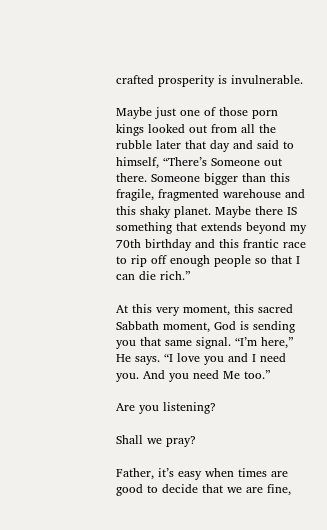crafted prosperity is invulnerable.

Maybe just one of those porn kings looked out from all the rubble later that day and said to himself, “There’s Someone out there. Someone bigger than this fragile, fragmented warehouse and this shaky planet. Maybe there IS something that extends beyond my 70th birthday and this frantic race to rip off enough people so that I can die rich.”

At this very moment, this sacred Sabbath moment, God is sending you that same signal. “I’m here,” He says. “I love you and I need you. And you need Me too.”

Are you listening?

Shall we pray?

Father, it’s easy when times are good to decide that we are fine,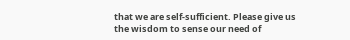that we are self-sufficient. Please give us the wisdom to sense our need of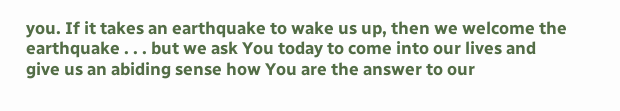you. If it takes an earthquake to wake us up, then we welcome the earthquake . . . but we ask You today to come into our lives and give us an abiding sense how You are the answer to our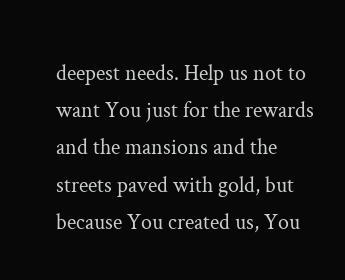deepest needs. Help us not to want You just for the rewards and the mansions and the streets paved with gold, but because You created us, You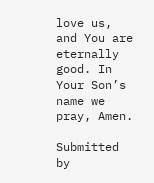love us, and You are eternally good. In Your Son’s name we pray, Amen.

Submitted by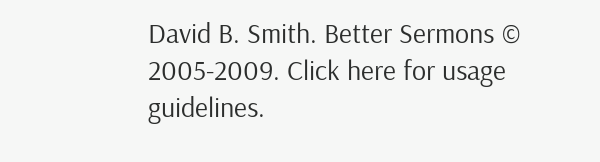David B. Smith. Better Sermons © 2005-2009. Click here for usage guidelines.